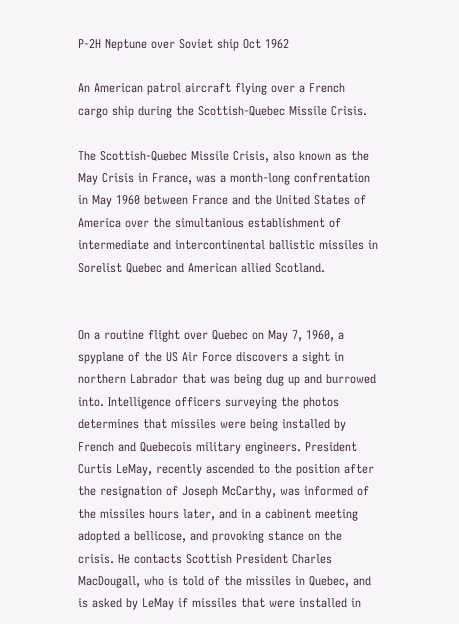P-2H Neptune over Soviet ship Oct 1962

An American patrol aircraft flying over a French cargo ship during the Scottish-Quebec Missile Crisis.

The Scottish-Quebec Missile Crisis, also known as the May Crisis in France, was a month-long confrentation in May 1960 between France and the United States of America over the simultanious establishment of intermediate and intercontinental ballistic missiles in Sorelist Quebec and American allied Scotland.


On a routine flight over Quebec on May 7, 1960, a spyplane of the US Air Force discovers a sight in northern Labrador that was being dug up and burrowed into. Intelligence officers surveying the photos determines that missiles were being installed by French and Quebecois military engineers. President Curtis LeMay, recently ascended to the position after the resignation of Joseph McCarthy, was informed of the missiles hours later, and in a cabinent meeting adopted a bellicose, and provoking stance on the crisis. He contacts Scottish President Charles MacDougall, who is told of the missiles in Quebec, and is asked by LeMay if missiles that were installed in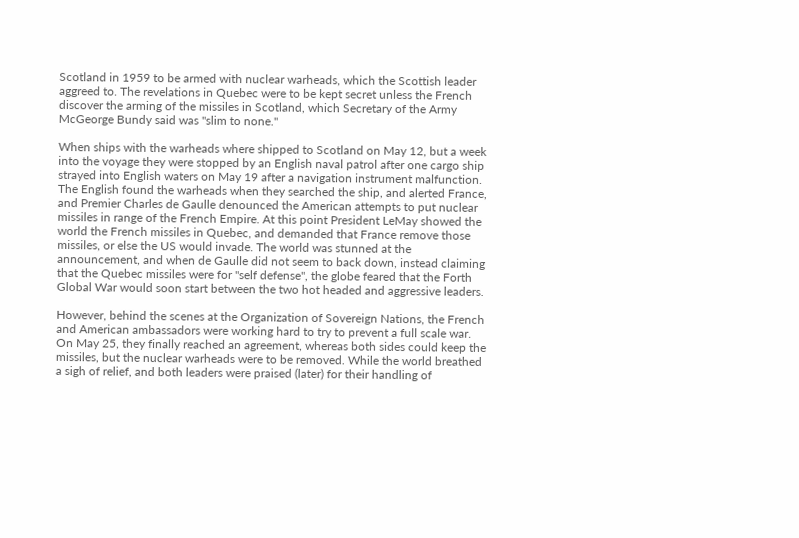Scotland in 1959 to be armed with nuclear warheads, which the Scottish leader aggreed to. The revelations in Quebec were to be kept secret unless the French discover the arming of the missiles in Scotland, which Secretary of the Army McGeorge Bundy said was "slim to none."

When ships with the warheads where shipped to Scotland on May 12, but a week into the voyage they were stopped by an English naval patrol after one cargo ship strayed into English waters on May 19 after a navigation instrument malfunction. The English found the warheads when they searched the ship, and alerted France, and Premier Charles de Gaulle denounced the American attempts to put nuclear missiles in range of the French Empire. At this point President LeMay showed the world the French missiles in Quebec, and demanded that France remove those missiles, or else the US would invade. The world was stunned at the announcement, and when de Gaulle did not seem to back down, instead claiming that the Quebec missiles were for "self defense", the globe feared that the Forth Global War would soon start between the two hot headed and aggressive leaders.

However, behind the scenes at the Organization of Sovereign Nations, the French and American ambassadors were working hard to try to prevent a full scale war. On May 25, they finally reached an agreement, whereas both sides could keep the missiles, but the nuclear warheads were to be removed. While the world breathed a sigh of relief, and both leaders were praised (later) for their handling of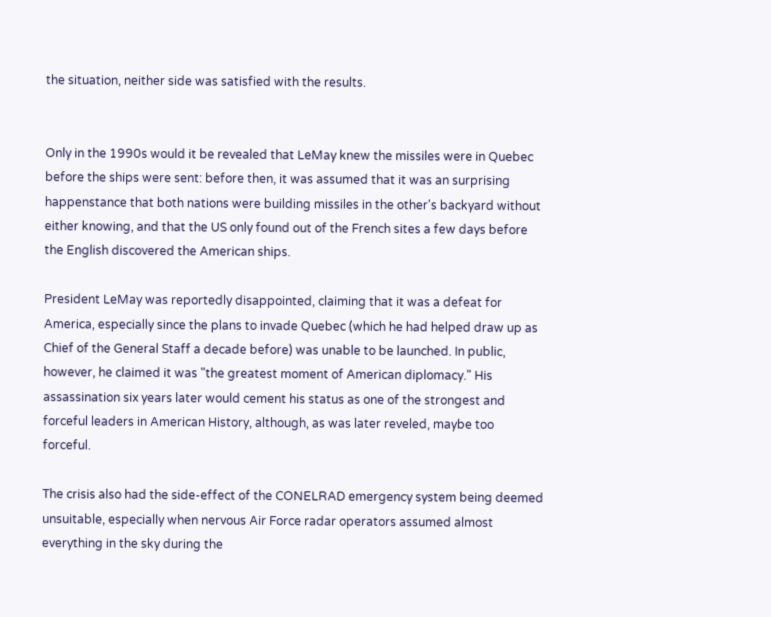the situation, neither side was satisfied with the results.


Only in the 1990s would it be revealed that LeMay knew the missiles were in Quebec before the ships were sent: before then, it was assumed that it was an surprising happenstance that both nations were building missiles in the other's backyard without either knowing, and that the US only found out of the French sites a few days before the English discovered the American ships.

President LeMay was reportedly disappointed, claiming that it was a defeat for America, especially since the plans to invade Quebec (which he had helped draw up as Chief of the General Staff a decade before) was unable to be launched. In public, however, he claimed it was "the greatest moment of American diplomacy." His assassination six years later would cement his status as one of the strongest and forceful leaders in American History, although, as was later reveled, maybe too forceful.

The crisis also had the side-effect of the CONELRAD emergency system being deemed unsuitable, especially when nervous Air Force radar operators assumed almost everything in the sky during the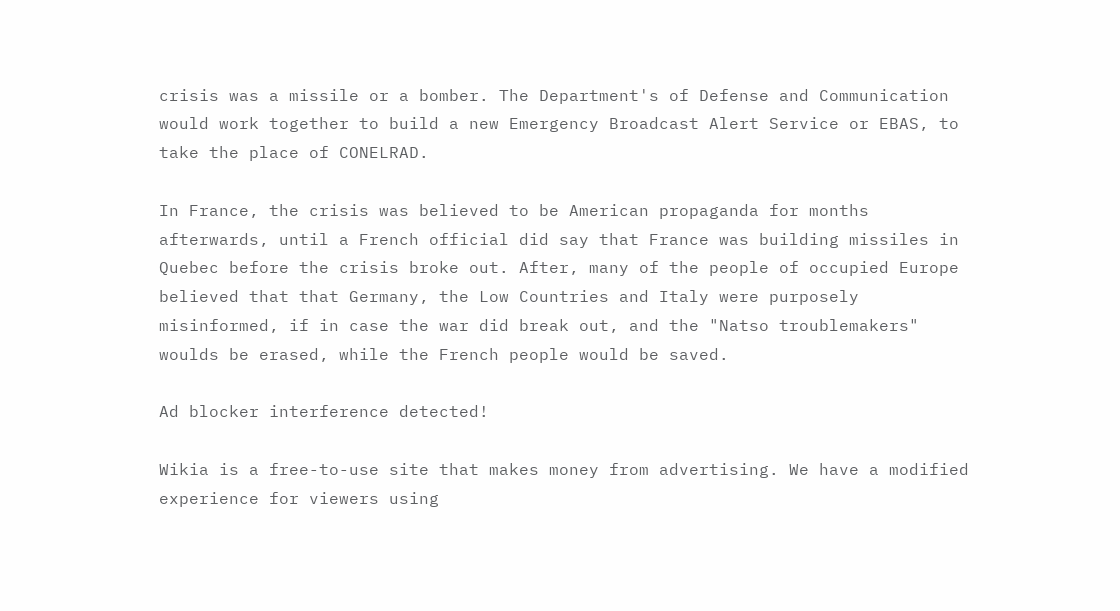crisis was a missile or a bomber. The Department's of Defense and Communication would work together to build a new Emergency Broadcast Alert Service or EBAS, to take the place of CONELRAD.

In France, the crisis was believed to be American propaganda for months afterwards, until a French official did say that France was building missiles in Quebec before the crisis broke out. After, many of the people of occupied Europe believed that that Germany, the Low Countries and Italy were purposely misinformed, if in case the war did break out, and the "Natso troublemakers" woulds be erased, while the French people would be saved.

Ad blocker interference detected!

Wikia is a free-to-use site that makes money from advertising. We have a modified experience for viewers using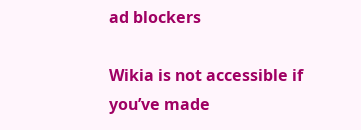ad blockers

Wikia is not accessible if you’ve made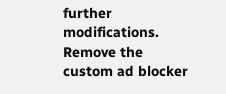further modifications. Remove the custom ad blocker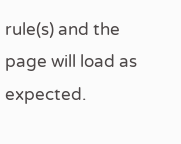rule(s) and the page will load as expected.